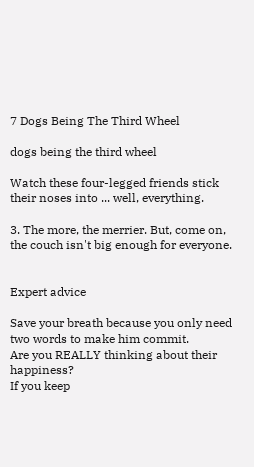7 Dogs Being The Third Wheel

dogs being the third wheel

Watch these four-legged friends stick their noses into ... well, everything.

3. The more, the merrier. But, come on, the couch isn't big enough for everyone.


Expert advice

Save your breath because you only need two words to make him commit.
Are you REALLY thinking about their happiness?
If you keep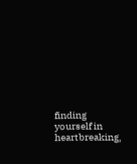finding yourself in heartbreaking,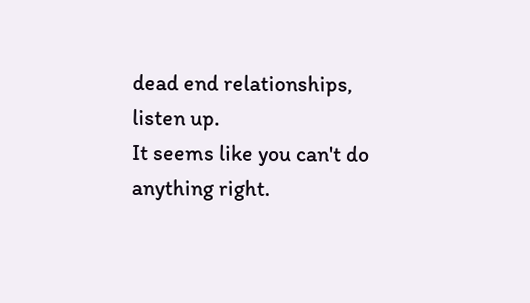dead end relationships, listen up.
It seems like you can't do anything right.